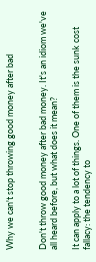Why we can't stop throwing good money after bad


Don't throw good money after bad money. It's an idiom we've all heard before, but what does it mean?

It can apply to a lot of things. One of them is the sunk cost fallacy: the tendency to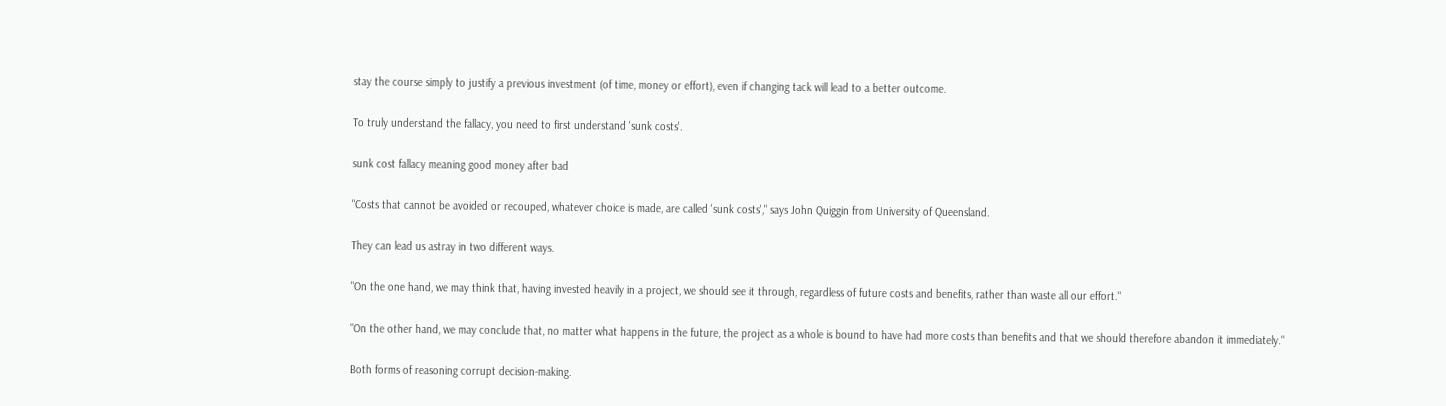stay the course simply to justify a previous investment (of time, money or effort), even if changing tack will lead to a better outcome.

To truly understand the fallacy, you need to first understand 'sunk costs'.

sunk cost fallacy meaning good money after bad

"Costs that cannot be avoided or recouped, whatever choice is made, are called 'sunk costs'," says John Quiggin from University of Queensland.

They can lead us astray in two different ways.

"On the one hand, we may think that, having invested heavily in a project, we should see it through, regardless of future costs and benefits, rather than waste all our effort."

"On the other hand, we may conclude that, no matter what happens in the future, the project as a whole is bound to have had more costs than benefits and that we should therefore abandon it immediately."

Both forms of reasoning corrupt decision-making.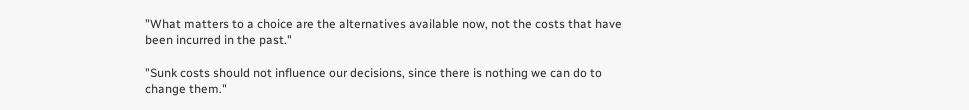"What matters to a choice are the alternatives available now, not the costs that have been incurred in the past."

"Sunk costs should not influence our decisions, since there is nothing we can do to change them."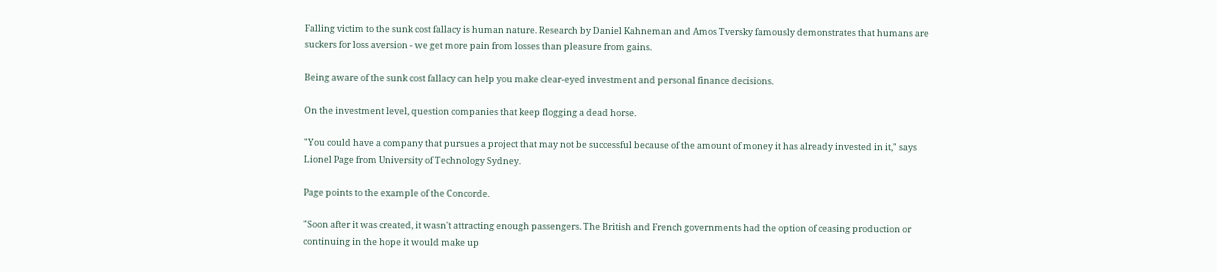Falling victim to the sunk cost fallacy is human nature. Research by Daniel Kahneman and Amos Tversky famously demonstrates that humans are suckers for loss aversion - we get more pain from losses than pleasure from gains.

Being aware of the sunk cost fallacy can help you make clear-eyed investment and personal finance decisions.

On the investment level, question companies that keep flogging a dead horse.

"You could have a company that pursues a project that may not be successful because of the amount of money it has already invested in it," says Lionel Page from University of Technology Sydney.

Page points to the example of the Concorde.

"Soon after it was created, it wasn't attracting enough passengers. The British and French governments had the option of ceasing production or continuing in the hope it would make up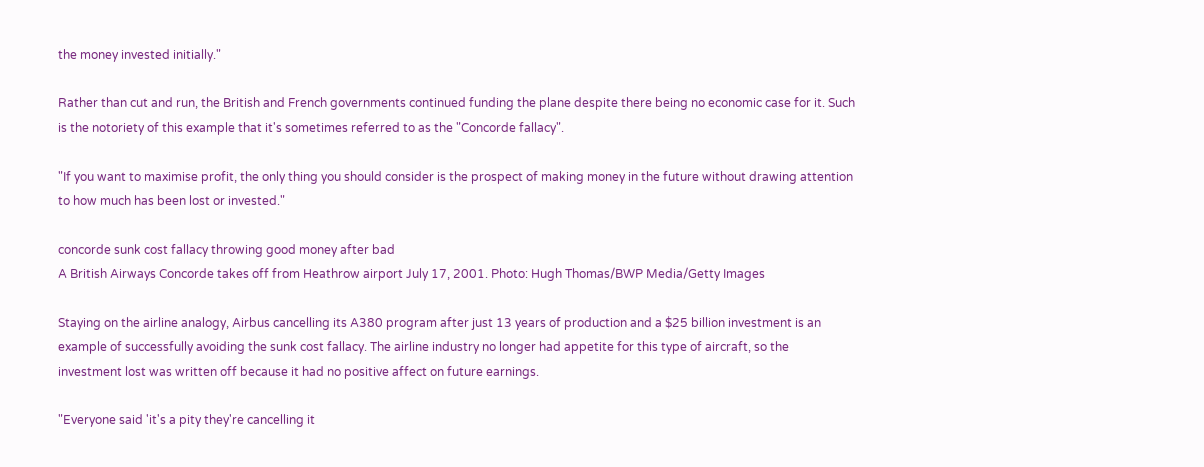the money invested initially."

Rather than cut and run, the British and French governments continued funding the plane despite there being no economic case for it. Such is the notoriety of this example that it's sometimes referred to as the "Concorde fallacy".

"If you want to maximise profit, the only thing you should consider is the prospect of making money in the future without drawing attention to how much has been lost or invested."

concorde sunk cost fallacy throwing good money after bad
A British Airways Concorde takes off from Heathrow airport July 17, 2001. Photo: Hugh Thomas/BWP Media/Getty Images

Staying on the airline analogy, Airbus cancelling its A380 program after just 13 years of production and a $25 billion investment is an example of successfully avoiding the sunk cost fallacy. The airline industry no longer had appetite for this type of aircraft, so the investment lost was written off because it had no positive affect on future earnings.

"Everyone said 'it's a pity they're cancelling it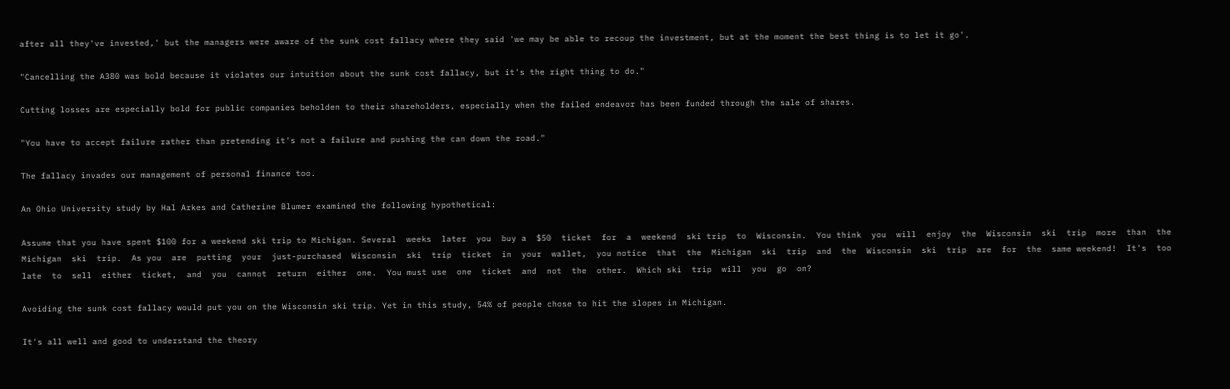after all they've invested,' but the managers were aware of the sunk cost fallacy where they said 'we may be able to recoup the investment, but at the moment the best thing is to let it go'.

"Cancelling the A380 was bold because it violates our intuition about the sunk cost fallacy, but it's the right thing to do."

Cutting losses are especially bold for public companies beholden to their shareholders, especially when the failed endeavor has been funded through the sale of shares.

"You have to accept failure rather than pretending it's not a failure and pushing the can down the road."

The fallacy invades our management of personal finance too.

An Ohio University study by Hal Arkes and Catherine Blumer examined the following hypothetical:

Assume that you have spent $100 for a weekend ski trip to Michigan. Several  weeks  later  you  buy a  $50  ticket  for  a  weekend  ski trip  to  Wisconsin.  You think  you  will  enjoy  the  Wisconsin  ski  trip  more  than  the  Michigan  ski  trip.  As you  are  putting  your  just-purchased  Wisconsin  ski  trip  ticket  in  your  wallet,  you notice  that  the  Michigan  ski  trip  and  the  Wisconsin  ski  trip  are  for  the  same weekend!  It's  too  late  to  sell  either  ticket,  and  you  cannot  return  either  one.  You must use  one  ticket  and  not  the  other.  Which ski  trip  will  you  go  on?

Avoiding the sunk cost fallacy would put you on the Wisconsin ski trip. Yet in this study, 54% of people chose to hit the slopes in Michigan.

It's all well and good to understand the theory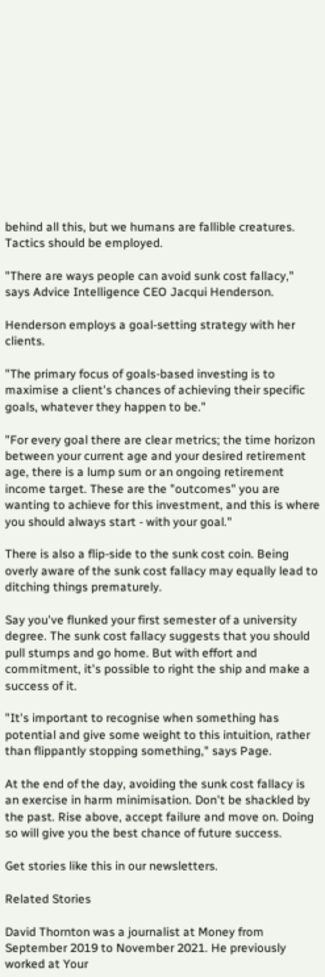behind all this, but we humans are fallible creatures. Tactics should be employed.

"There are ways people can avoid sunk cost fallacy," says Advice Intelligence CEO Jacqui Henderson.

Henderson employs a goal-setting strategy with her clients.

"The primary focus of goals-based investing is to maximise a client's chances of achieving their specific goals, whatever they happen to be."

"For every goal there are clear metrics; the time horizon between your current age and your desired retirement age, there is a lump sum or an ongoing retirement income target. These are the "outcomes" you are wanting to achieve for this investment, and this is where you should always start - with your goal."

There is also a flip-side to the sunk cost coin. Being overly aware of the sunk cost fallacy may equally lead to ditching things prematurely.

Say you've flunked your first semester of a university degree. The sunk cost fallacy suggests that you should pull stumps and go home. But with effort and commitment, it's possible to right the ship and make a success of it.

"It's important to recognise when something has potential and give some weight to this intuition, rather than flippantly stopping something," says Page.

At the end of the day, avoiding the sunk cost fallacy is an exercise in harm minimisation. Don't be shackled by the past. Rise above, accept failure and move on. Doing so will give you the best chance of future success.

Get stories like this in our newsletters.

Related Stories

David Thornton was a journalist at Money from September 2019 to November 2021. He previously worked at Your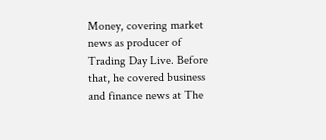Money, covering market news as producer of Trading Day Live. Before that, he covered business and finance news at The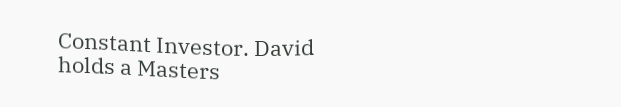Constant Investor. David holds a Masters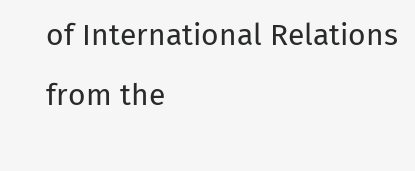of International Relations from the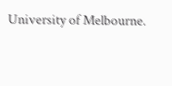University of Melbourne.